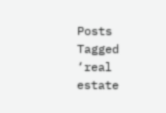Posts Tagged ‘real estate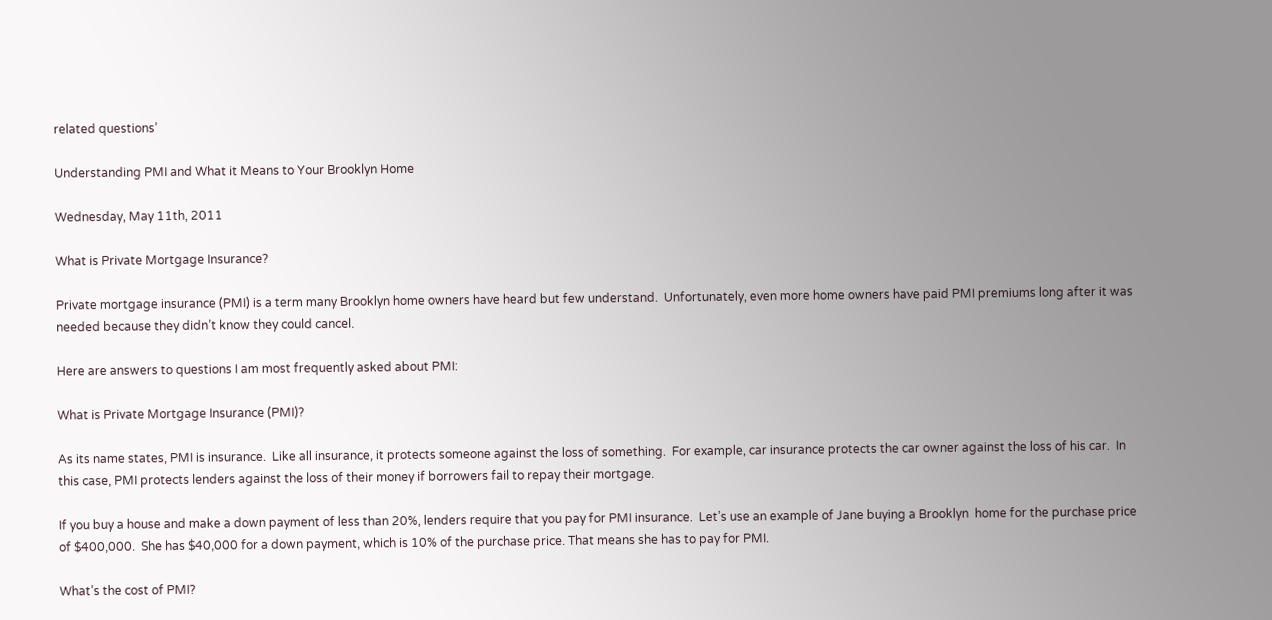related questions’

Understanding PMI and What it Means to Your Brooklyn Home

Wednesday, May 11th, 2011

What is Private Mortgage Insurance?

Private mortgage insurance (PMI) is a term many Brooklyn home owners have heard but few understand.  Unfortunately, even more home owners have paid PMI premiums long after it was needed because they didn’t know they could cancel.

Here are answers to questions I am most frequently asked about PMI:

What is Private Mortgage Insurance (PMI)?

As its name states, PMI is insurance.  Like all insurance, it protects someone against the loss of something.  For example, car insurance protects the car owner against the loss of his car.  In this case, PMI protects lenders against the loss of their money if borrowers fail to repay their mortgage.

If you buy a house and make a down payment of less than 20%, lenders require that you pay for PMI insurance.  Let’s use an example of Jane buying a Brooklyn  home for the purchase price of $400,000.  She has $40,000 for a down payment, which is 10% of the purchase price. That means she has to pay for PMI.

What’s the cost of PMI?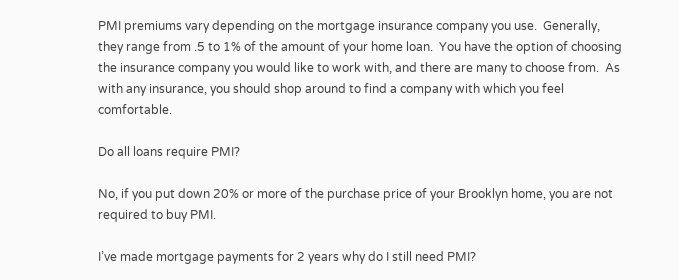PMI premiums vary depending on the mortgage insurance company you use.  Generally, they range from .5 to 1% of the amount of your home loan.  You have the option of choosing the insurance company you would like to work with, and there are many to choose from.  As with any insurance, you should shop around to find a company with which you feel comfortable.

Do all loans require PMI?

No, if you put down 20% or more of the purchase price of your Brooklyn home, you are not required to buy PMI.

I’ve made mortgage payments for 2 years why do I still need PMI?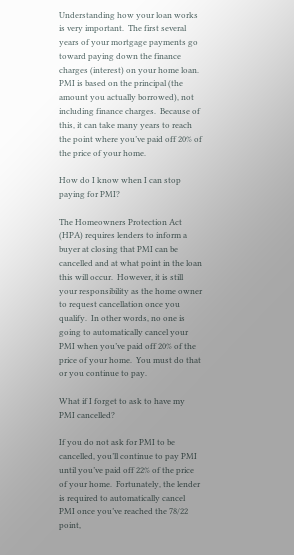Understanding how your loan works is very important.  The first several years of your mortgage payments go toward paying down the finance charges (interest) on your home loan.  PMI is based on the principal (the amount you actually borrowed), not including finance charges.  Because of this, it can take many years to reach the point where you’ve paid off 20% of the price of your home.

How do I know when I can stop paying for PMI?

The Homeowners Protection Act (HPA) requires lenders to inform a buyer at closing that PMI can be cancelled and at what point in the loan this will occur.  However, it is still your responsibility as the home owner to request cancellation once you qualify.  In other words, no one is going to automatically cancel your PMI when you’ve paid off 20% of the price of your home.  You must do that or you continue to pay.

What if I forget to ask to have my PMI cancelled?

If you do not ask for PMI to be cancelled, you’ll continue to pay PMI until you’ve paid off 22% of the price of your home.  Fortunately, the lender is required to automatically cancel PMI once you’ve reached the 78/22 point,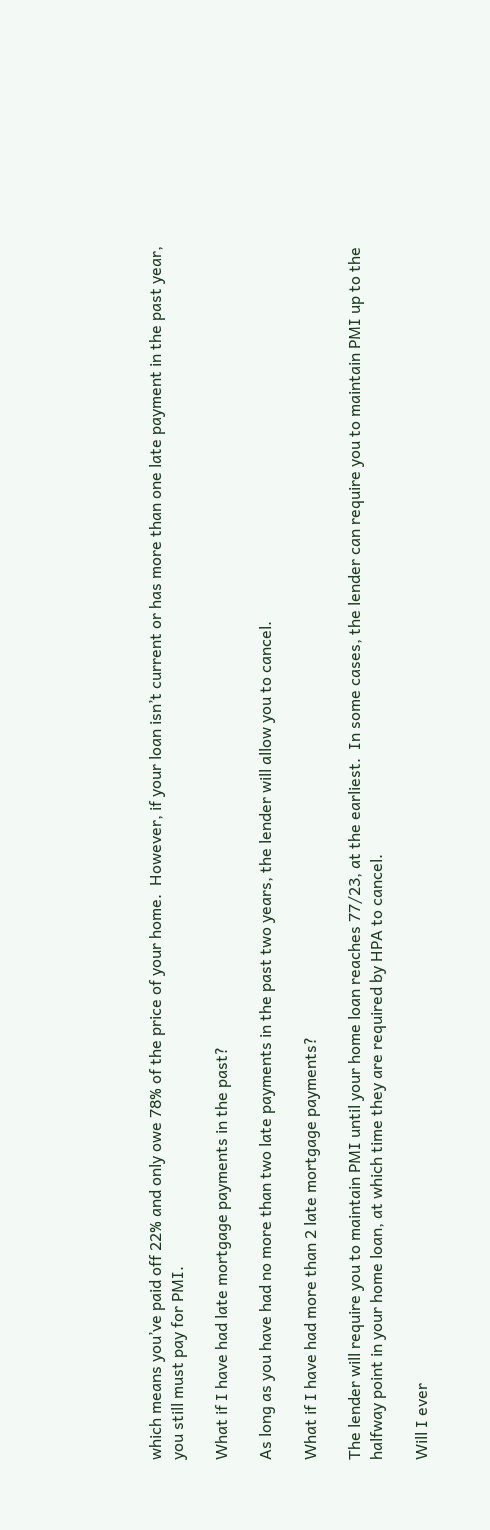which means you’ve paid off 22% and only owe 78% of the price of your home.  However, if your loan isn’t current or has more than one late payment in the past year, you still must pay for PMI.

What if I have had late mortgage payments in the past?

As long as you have had no more than two late payments in the past two years, the lender will allow you to cancel.

What if I have had more than 2 late mortgage payments?

The lender will require you to maintain PMI until your home loan reaches 77/23, at the earliest.  In some cases, the lender can require you to maintain PMI up to the halfway point in your home loan, at which time they are required by HPA to cancel.

Will I ever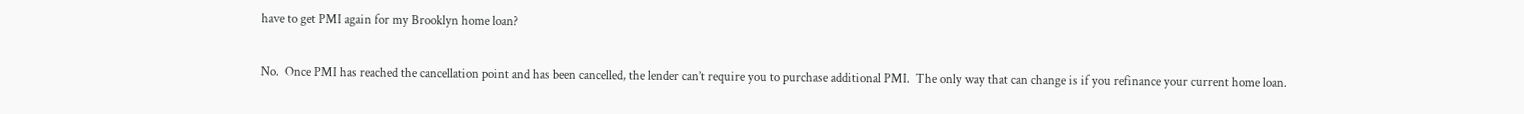have to get PMI again for my Brooklyn home loan?

No.  Once PMI has reached the cancellation point and has been cancelled, the lender can’t require you to purchase additional PMI.  The only way that can change is if you refinance your current home loan.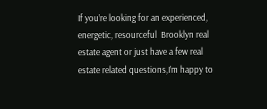If you’re looking for an experienced, energetic, resourceful  Brooklyn real estate agent or just have a few real estate related questions,I’m happy to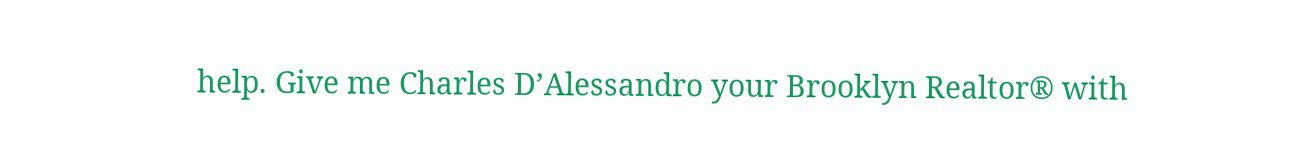help. Give me Charles D’Alessandro your Brooklyn Realtor® with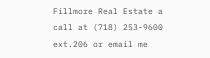Fillmore Real Estate a call at (718) 253-9600 ext.206 or email me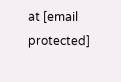at [email protected]